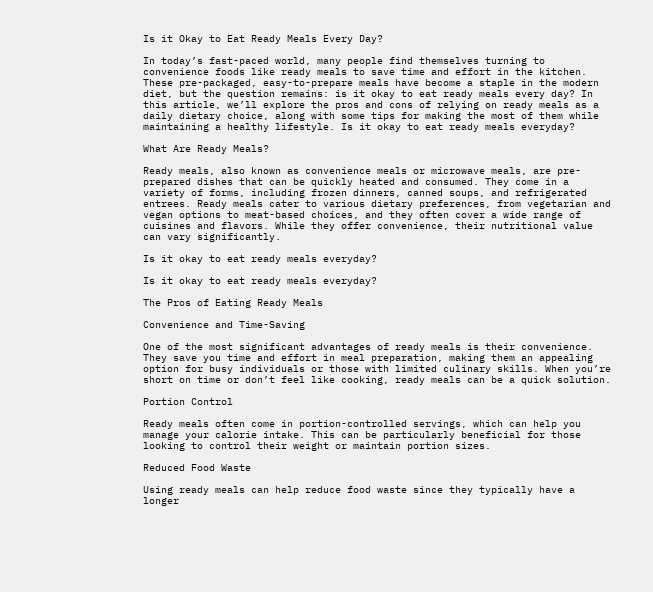Is it Okay to Eat Ready Meals Every Day?

In today’s fast-paced world, many people find themselves turning to convenience foods like ready meals to save time and effort in the kitchen. These pre-packaged, easy-to-prepare meals have become a staple in the modern diet, but the question remains: is it okay to eat ready meals every day? In this article, we’ll explore the pros and cons of relying on ready meals as a daily dietary choice, along with some tips for making the most of them while maintaining a healthy lifestyle. Is it okay to eat ready meals everyday?

What Are Ready Meals?

Ready meals, also known as convenience meals or microwave meals, are pre-prepared dishes that can be quickly heated and consumed. They come in a variety of forms, including frozen dinners, canned soups, and refrigerated entrees. Ready meals cater to various dietary preferences, from vegetarian and vegan options to meat-based choices, and they often cover a wide range of cuisines and flavors. While they offer convenience, their nutritional value can vary significantly.

Is it okay to eat ready meals everyday?

Is it okay to eat ready meals everyday?

The Pros of Eating Ready Meals

Convenience and Time-Saving

One of the most significant advantages of ready meals is their convenience. They save you time and effort in meal preparation, making them an appealing option for busy individuals or those with limited culinary skills. When you’re short on time or don’t feel like cooking, ready meals can be a quick solution.

Portion Control

Ready meals often come in portion-controlled servings, which can help you manage your calorie intake. This can be particularly beneficial for those looking to control their weight or maintain portion sizes.

Reduced Food Waste

Using ready meals can help reduce food waste since they typically have a longer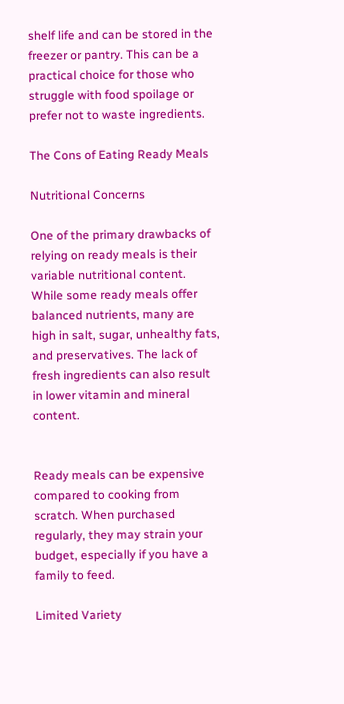shelf life and can be stored in the freezer or pantry. This can be a practical choice for those who struggle with food spoilage or prefer not to waste ingredients.

The Cons of Eating Ready Meals

Nutritional Concerns

One of the primary drawbacks of relying on ready meals is their variable nutritional content. While some ready meals offer balanced nutrients, many are high in salt, sugar, unhealthy fats, and preservatives. The lack of fresh ingredients can also result in lower vitamin and mineral content.


Ready meals can be expensive compared to cooking from scratch. When purchased regularly, they may strain your budget, especially if you have a family to feed.

Limited Variety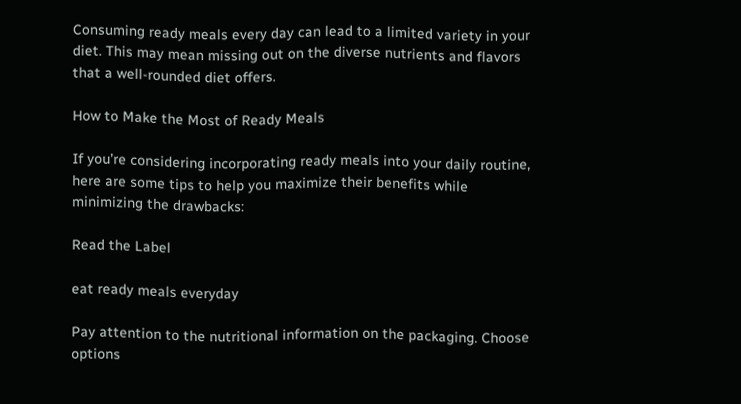Consuming ready meals every day can lead to a limited variety in your diet. This may mean missing out on the diverse nutrients and flavors that a well-rounded diet offers.

How to Make the Most of Ready Meals

If you’re considering incorporating ready meals into your daily routine, here are some tips to help you maximize their benefits while minimizing the drawbacks:

Read the Label

eat ready meals everyday

Pay attention to the nutritional information on the packaging. Choose options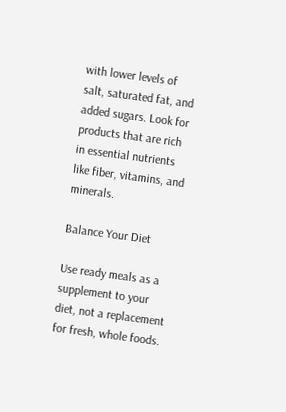with lower levels of salt, saturated fat, and added sugars. Look for products that are rich in essential nutrients like fiber, vitamins, and minerals.

Balance Your Diet

Use ready meals as a supplement to your diet, not a replacement for fresh, whole foods.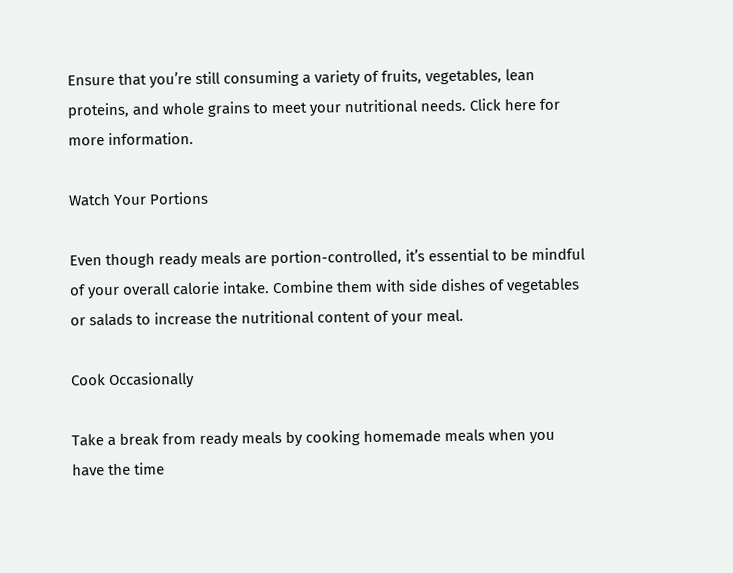Ensure that you’re still consuming a variety of fruits, vegetables, lean proteins, and whole grains to meet your nutritional needs. Click here for more information.

Watch Your Portions

Even though ready meals are portion-controlled, it’s essential to be mindful of your overall calorie intake. Combine them with side dishes of vegetables or salads to increase the nutritional content of your meal.

Cook Occasionally

Take a break from ready meals by cooking homemade meals when you have the time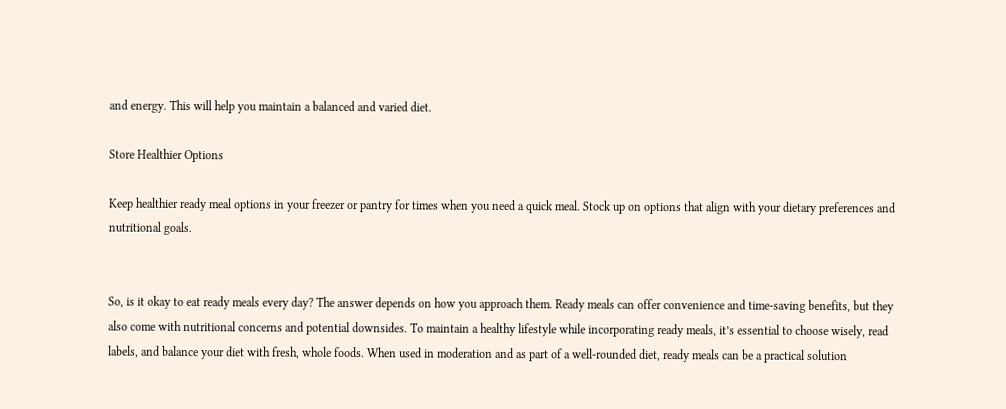and energy. This will help you maintain a balanced and varied diet.

Store Healthier Options

Keep healthier ready meal options in your freezer or pantry for times when you need a quick meal. Stock up on options that align with your dietary preferences and nutritional goals.


So, is it okay to eat ready meals every day? The answer depends on how you approach them. Ready meals can offer convenience and time-saving benefits, but they also come with nutritional concerns and potential downsides. To maintain a healthy lifestyle while incorporating ready meals, it’s essential to choose wisely, read labels, and balance your diet with fresh, whole foods. When used in moderation and as part of a well-rounded diet, ready meals can be a practical solution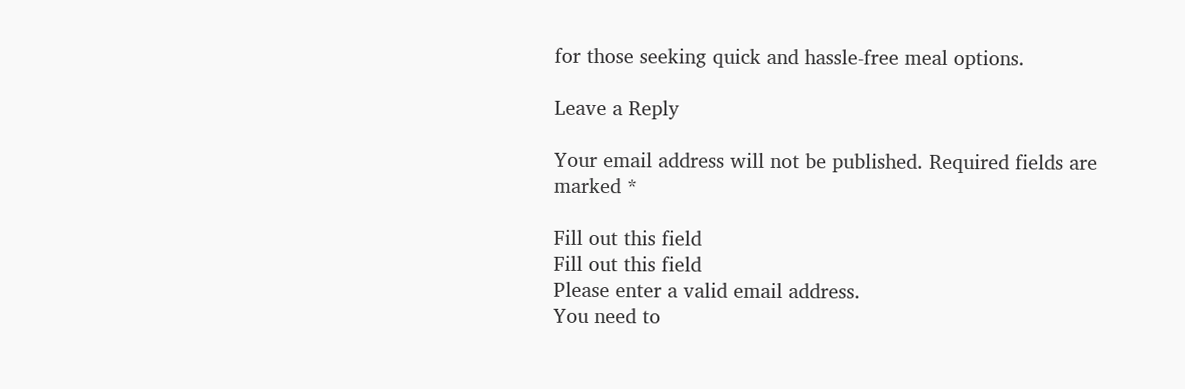for those seeking quick and hassle-free meal options.

Leave a Reply

Your email address will not be published. Required fields are marked *

Fill out this field
Fill out this field
Please enter a valid email address.
You need to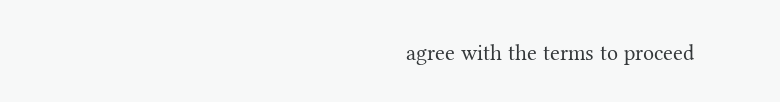agree with the terms to proceed